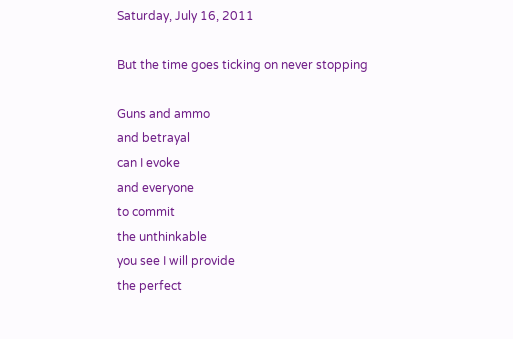Saturday, July 16, 2011

But the time goes ticking on never stopping

Guns and ammo
and betrayal
can I evoke
and everyone
to commit
the unthinkable
you see I will provide
the perfect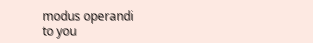modus operandi
to you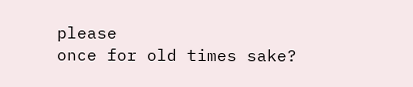please
once for old times sake?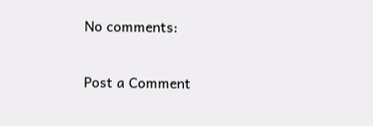No comments:

Post a Comment